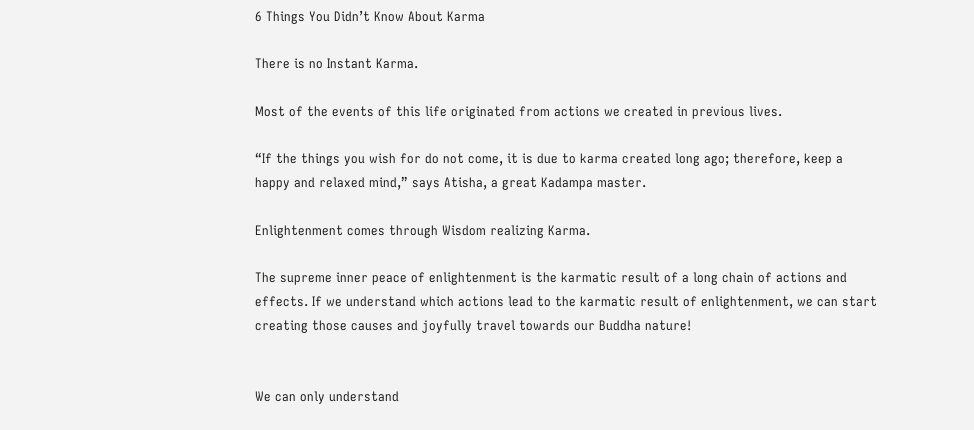6 Things You Didn’t Know About Karma

There is no Instant Karma.

Most of the events of this life originated from actions we created in previous lives.

“If the things you wish for do not come, it is due to karma created long ago; therefore, keep a happy and relaxed mind,” says Atisha, a great Kadampa master.

Enlightenment comes through Wisdom realizing Karma.

The supreme inner peace of enlightenment is the karmatic result of a long chain of actions and effects. If we understand which actions lead to the karmatic result of enlightenment, we can start creating those causes and joyfully travel towards our Buddha nature!


We can only understand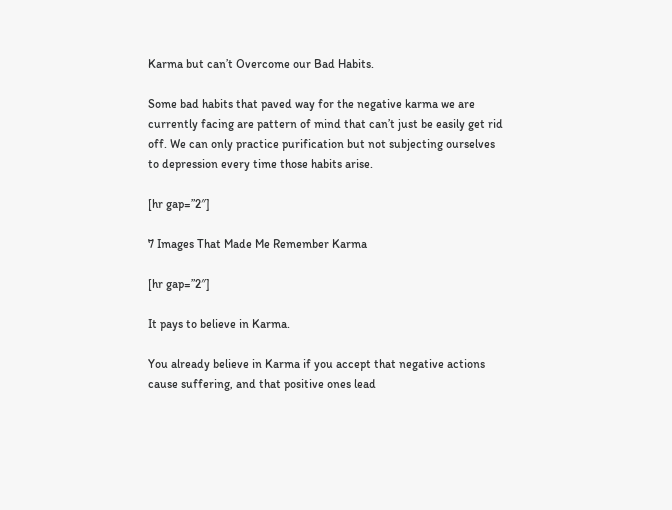Karma but can’t Overcome our Bad Habits.

Some bad habits that paved way for the negative karma we are currently facing are pattern of mind that can’t just be easily get rid off. We can only practice purification but not subjecting ourselves to depression every time those habits arise.

[hr gap=”2″]

7 Images That Made Me Remember Karma

[hr gap=”2″]

It pays to believe in Karma.

You already believe in Karma if you accept that negative actions cause suffering, and that positive ones lead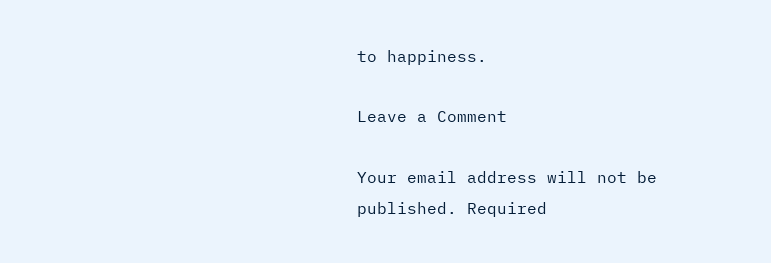to happiness.

Leave a Comment

Your email address will not be published. Required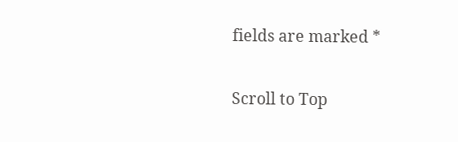fields are marked *

Scroll to Top